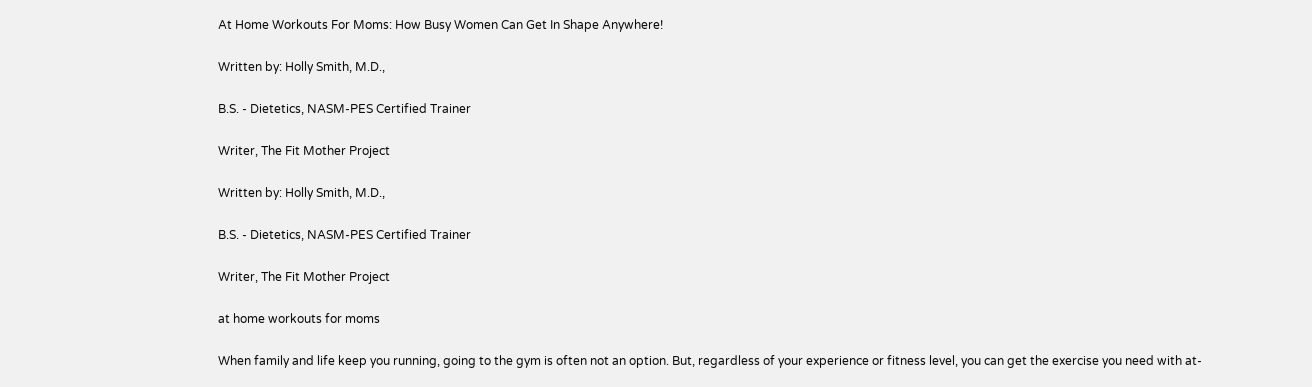At Home Workouts For Moms: How Busy Women Can Get In Shape Anywhere!

Written by: Holly Smith, M.D.,

B.S. - Dietetics, NASM-PES Certified Trainer

Writer, The Fit Mother Project

Written by: Holly Smith, M.D.,

B.S. - Dietetics, NASM-PES Certified Trainer

Writer, The Fit Mother Project

at home workouts for moms

When family and life keep you running, going to the gym is often not an option. But, regardless of your experience or fitness level, you can get the exercise you need with at-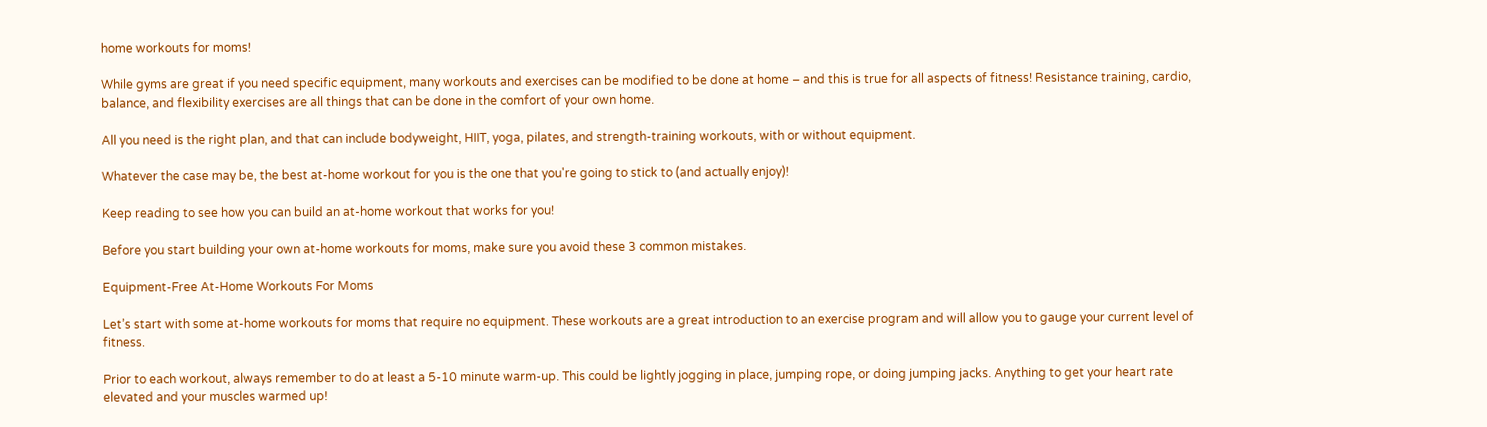home workouts for moms!

While gyms are great if you need specific equipment, many workouts and exercises can be modified to be done at home – and this is true for all aspects of fitness! Resistance training, cardio, balance, and flexibility exercises are all things that can be done in the comfort of your own home.

All you need is the right plan, and that can include bodyweight, HIIT, yoga, pilates, and strength-training workouts, with or without equipment.

Whatever the case may be, the best at-home workout for you is the one that you're going to stick to (and actually enjoy)!

Keep reading to see how you can build an at-home workout that works for you!

Before you start building your own at-home workouts for moms, make sure you avoid these 3 common mistakes.

Equipment-Free At-Home Workouts For Moms

Let’s start with some at-home workouts for moms that require no equipment. These workouts are a great introduction to an exercise program and will allow you to gauge your current level of fitness.

Prior to each workout, always remember to do at least a 5-10 minute warm-up. This could be lightly jogging in place, jumping rope, or doing jumping jacks. Anything to get your heart rate elevated and your muscles warmed up!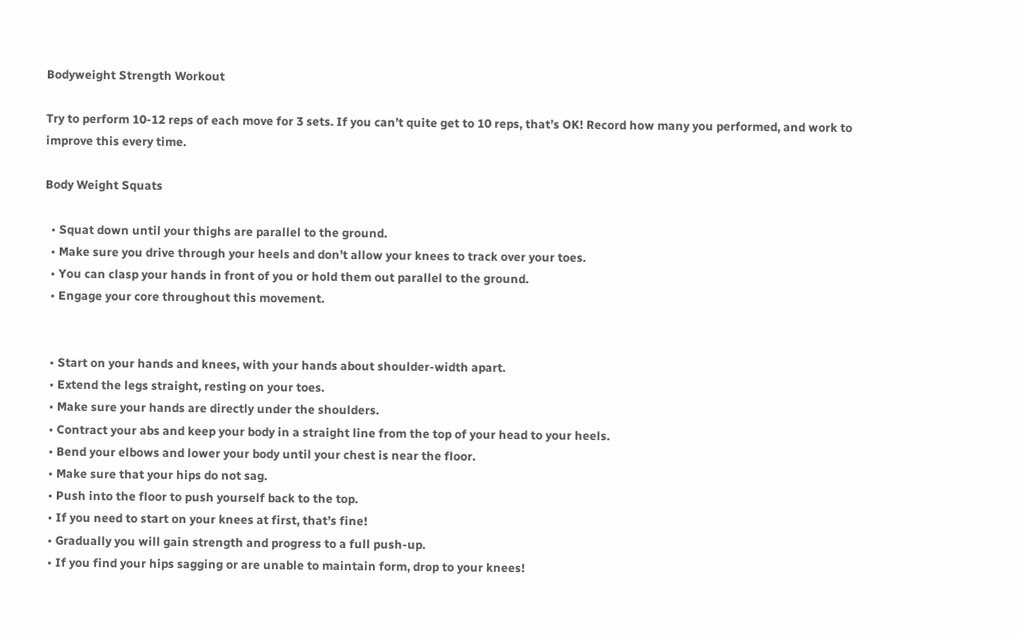Bodyweight Strength Workout

Try to perform 10-12 reps of each move for 3 sets. If you can’t quite get to 10 reps, that’s OK! Record how many you performed, and work to improve this every time.

Body Weight Squats

  • Squat down until your thighs are parallel to the ground.
  • Make sure you drive through your heels and don’t allow your knees to track over your toes.
  • You can clasp your hands in front of you or hold them out parallel to the ground.
  • Engage your core throughout this movement.


  • Start on your hands and knees, with your hands about shoulder-width apart.
  • Extend the legs straight, resting on your toes.
  • Make sure your hands are directly under the shoulders.
  • Contract your abs and keep your body in a straight line from the top of your head to your heels.
  • Bend your elbows and lower your body until your chest is near the floor.
  • Make sure that your hips do not sag.
  • Push into the floor to push yourself back to the top.
  • If you need to start on your knees at first, that’s fine!
  • Gradually you will gain strength and progress to a full push-up.
  • If you find your hips sagging or are unable to maintain form, drop to your knees!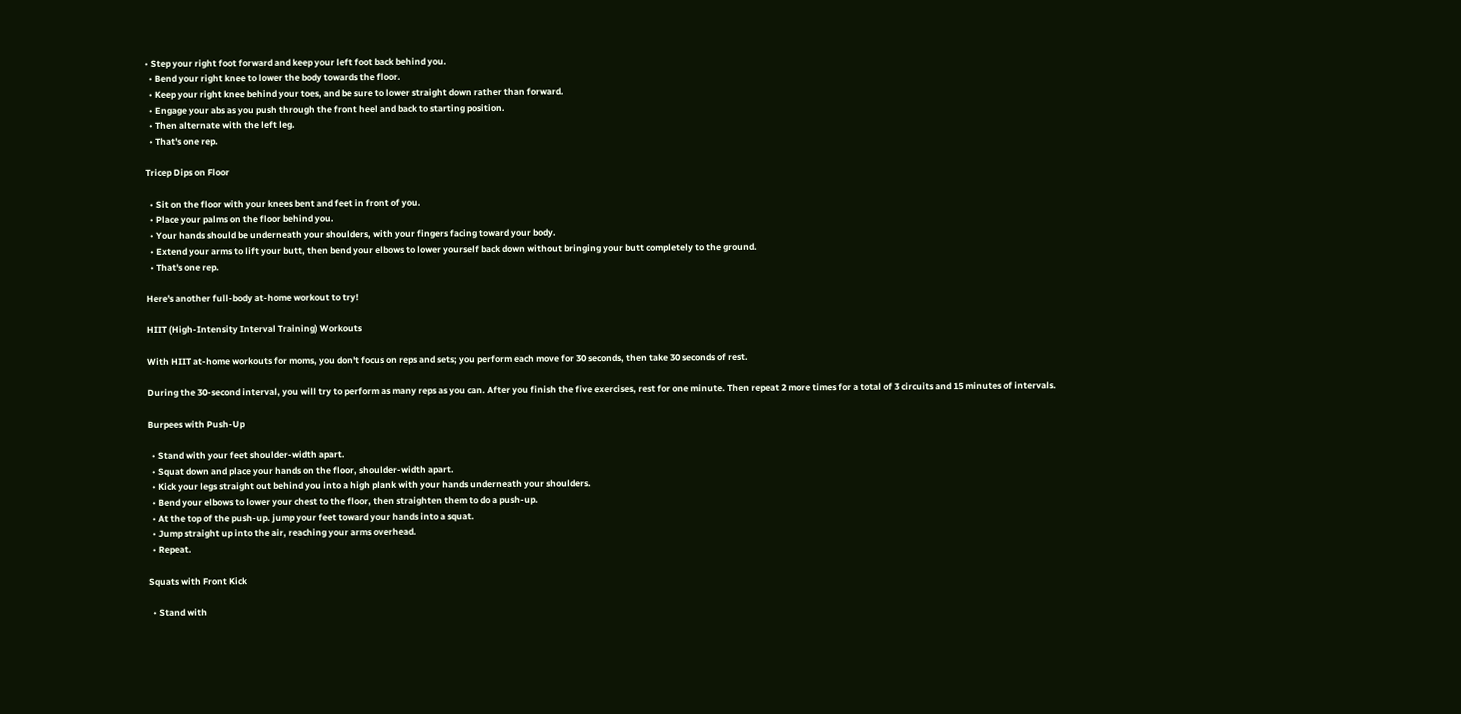• Step your right foot forward and keep your left foot back behind you.
  • Bend your right knee to lower the body towards the floor.
  • Keep your right knee behind your toes, and be sure to lower straight down rather than forward.
  • Engage your abs as you push through the front heel and back to starting position.
  • Then alternate with the left leg.
  • That's one rep.

Tricep Dips on Floor

  • Sit on the floor with your knees bent and feet in front of you.
  • Place your palms on the floor behind you.
  • Your hands should be underneath your shoulders, with your fingers facing toward your body.
  • Extend your arms to lift your butt, then bend your elbows to lower yourself back down without bringing your butt completely to the ground.
  • That's one rep.

Here's another full-body at-home workout to try!

HIIT (High-Intensity Interval Training) Workouts

With HIIT at-home workouts for moms, you don't focus on reps and sets; you perform each move for 30 seconds, then take 30 seconds of rest.

During the 30-second interval, you will try to perform as many reps as you can. After you finish the five exercises, rest for one minute. Then repeat 2 more times for a total of 3 circuits and 15 minutes of intervals.

Burpees with Push-Up

  • Stand with your feet shoulder-width apart.
  • Squat down and place your hands on the floor, shoulder-width apart.
  • Kick your legs straight out behind you into a high plank with your hands underneath your shoulders.
  • Bend your elbows to lower your chest to the floor, then straighten them to do a push-up.
  • At the top of the push-up. jump your feet toward your hands into a squat.
  • Jump straight up into the air, reaching your arms overhead.
  • Repeat.

Squats with Front Kick

  • Stand with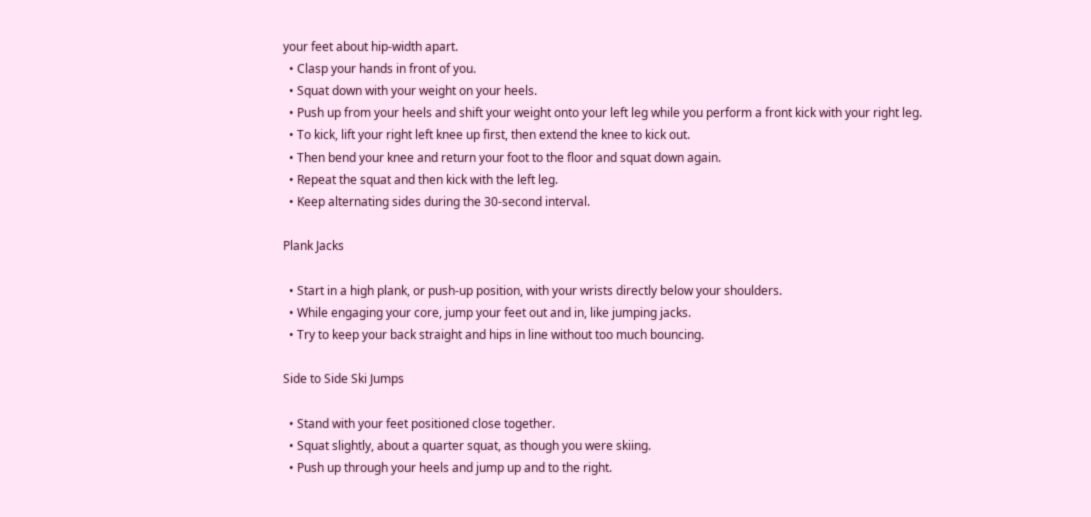your feet about hip-width apart.
  • Clasp your hands in front of you.
  • Squat down with your weight on your heels.
  • Push up from your heels and shift your weight onto your left leg while you perform a front kick with your right leg.
  • To kick, lift your right left knee up first, then extend the knee to kick out.
  • Then bend your knee and return your foot to the floor and squat down again.
  • Repeat the squat and then kick with the left leg.
  • Keep alternating sides during the 30-second interval.

Plank Jacks

  • Start in a high plank, or push-up position, with your wrists directly below your shoulders.
  • While engaging your core, jump your feet out and in, like jumping jacks.
  • Try to keep your back straight and hips in line without too much bouncing.

Side to Side Ski Jumps

  • Stand with your feet positioned close together.
  • Squat slightly, about a quarter squat, as though you were skiing.
  • Push up through your heels and jump up and to the right.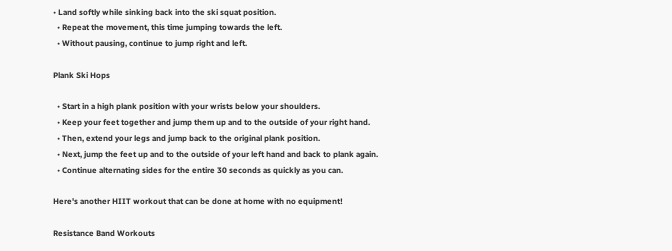• Land softly while sinking back into the ski squat position.
  • Repeat the movement, this time jumping towards the left.
  • Without pausing, continue to jump right and left.

Plank Ski Hops

  • Start in a high plank position with your wrists below your shoulders.
  • Keep your feet together and jump them up and to the outside of your right hand.
  • Then, extend your legs and jump back to the original plank position.
  • Next, jump the feet up and to the outside of your left hand and back to plank again.
  • Continue alternating sides for the entire 30 seconds as quickly as you can.

Here's another HIIT workout that can be done at home with no equipment!

Resistance Band Workouts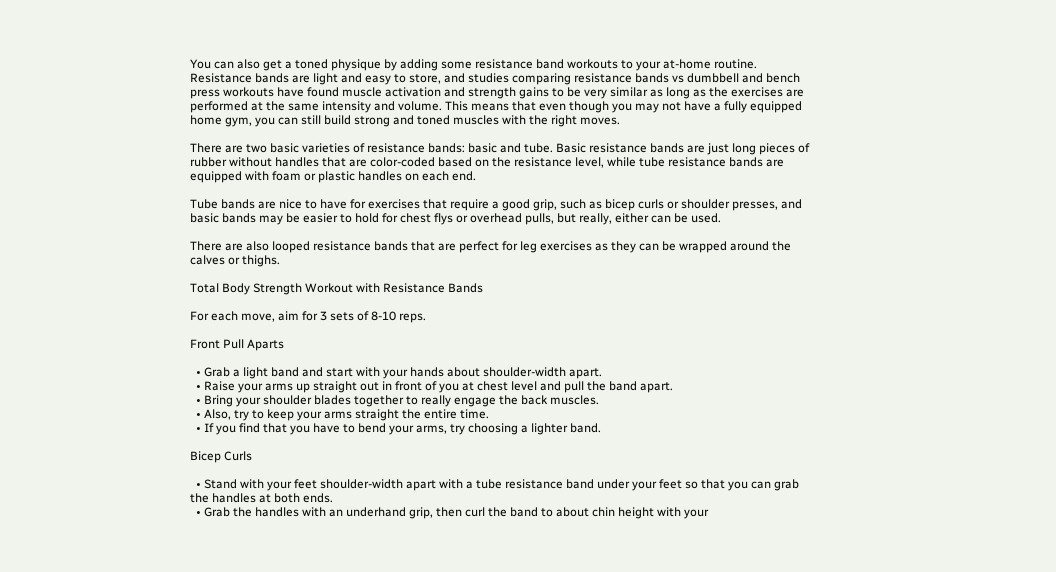You can also get a toned physique by adding some resistance band workouts to your at-home routine. Resistance bands are light and easy to store, and studies comparing resistance bands vs dumbbell and bench press workouts have found muscle activation and strength gains to be very similar as long as the exercises are performed at the same intensity and volume. This means that even though you may not have a fully equipped home gym, you can still build strong and toned muscles with the right moves.

There are two basic varieties of resistance bands: basic and tube. Basic resistance bands are just long pieces of rubber without handles that are color-coded based on the resistance level, while tube resistance bands are equipped with foam or plastic handles on each end.

Tube bands are nice to have for exercises that require a good grip, such as bicep curls or shoulder presses, and basic bands may be easier to hold for chest flys or overhead pulls, but really, either can be used.

There are also looped resistance bands that are perfect for leg exercises as they can be wrapped around the calves or thighs.

Total Body Strength Workout with Resistance Bands

For each move, aim for 3 sets of 8-10 reps.

Front Pull Aparts

  • Grab a light band and start with your hands about shoulder-width apart.
  • Raise your arms up straight out in front of you at chest level and pull the band apart.
  • Bring your shoulder blades together to really engage the back muscles.
  • Also, try to keep your arms straight the entire time.
  • If you find that you have to bend your arms, try choosing a lighter band.

Bicep Curls

  • Stand with your feet shoulder-width apart with a tube resistance band under your feet so that you can grab the handles at both ends.
  • Grab the handles with an underhand grip, then curl the band to about chin height with your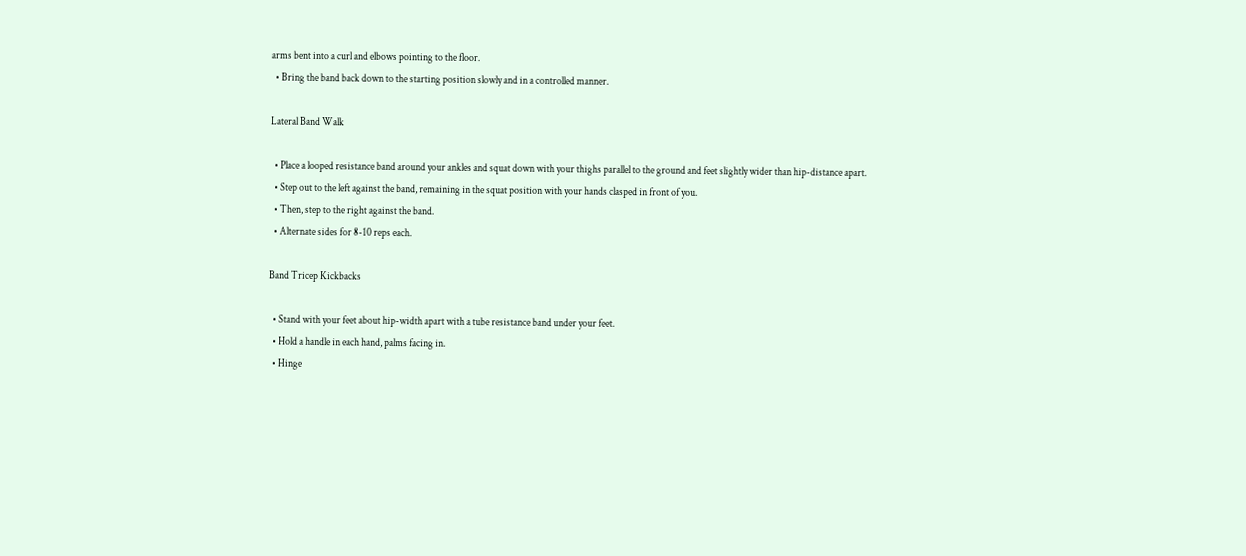arms bent into a curl and elbows pointing to the floor.
  • Bring the band back down to the starting position slowly and in a controlled manner.

Lateral Band Walk

  • Place a looped resistance band around your ankles and squat down with your thighs parallel to the ground and feet slightly wider than hip-distance apart.
  • Step out to the left against the band, remaining in the squat position with your hands clasped in front of you.
  • Then, step to the right against the band.
  • Alternate sides for 8-10 reps each.

Band Tricep Kickbacks

  • Stand with your feet about hip-width apart with a tube resistance band under your feet.
  • Hold a handle in each hand, palms facing in.
  • Hinge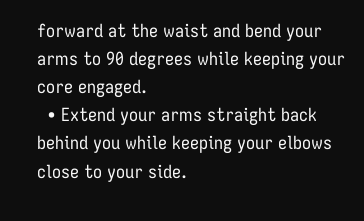forward at the waist and bend your arms to 90 degrees while keeping your core engaged.
  • Extend your arms straight back behind you while keeping your elbows close to your side.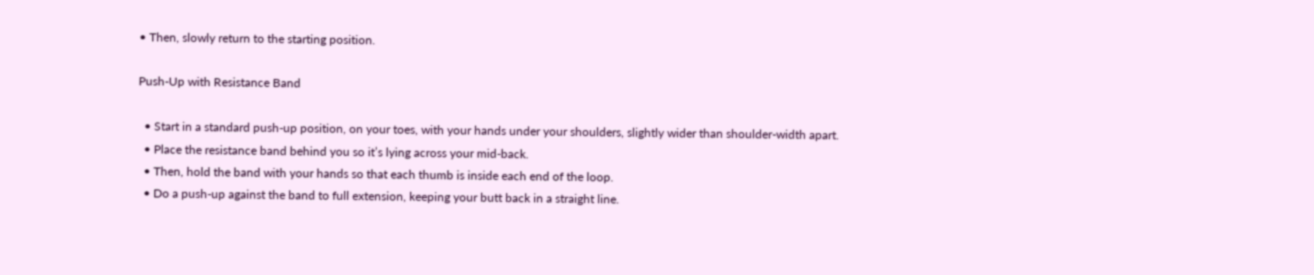• Then, slowly return to the starting position.

Push-Up with Resistance Band

  • Start in a standard push-up position, on your toes, with your hands under your shoulders, slightly wider than shoulder-width apart.
  • Place the resistance band behind you so it’s lying across your mid-back.
  • Then, hold the band with your hands so that each thumb is inside each end of the loop.
  • Do a push-up against the band to full extension, keeping your butt back in a straight line.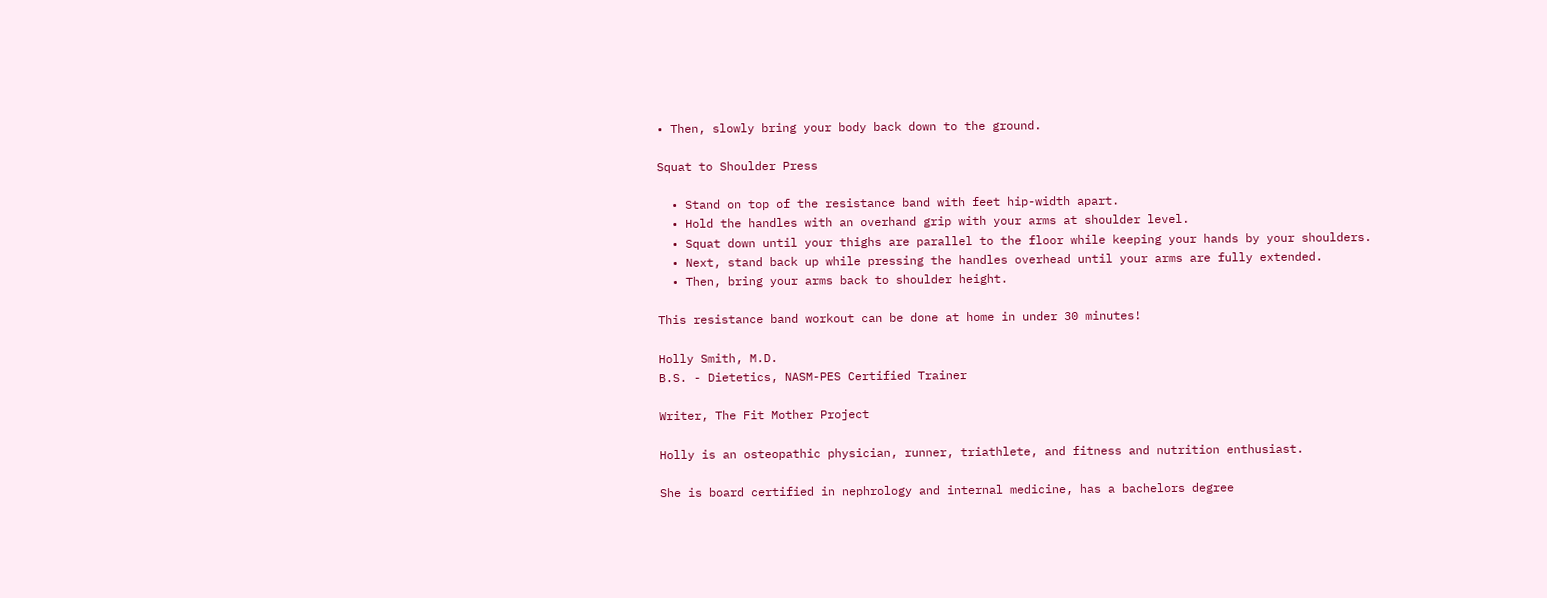• Then, slowly bring your body back down to the ground.

Squat to Shoulder Press

  • Stand on top of the resistance band with feet hip-width apart.
  • Hold the handles with an overhand grip with your arms at shoulder level.
  • Squat down until your thighs are parallel to the floor while keeping your hands by your shoulders.
  • Next, stand back up while pressing the handles overhead until your arms are fully extended.
  • Then, bring your arms back to shoulder height.

This resistance band workout can be done at home in under 30 minutes!

Holly Smith, M.D.
B.S. - Dietetics, NASM-PES Certified Trainer

Writer, The Fit Mother Project

Holly is an osteopathic physician, runner, triathlete, and fitness and nutrition enthusiast.

She is board certified in nephrology and internal medicine, has a bachelors degree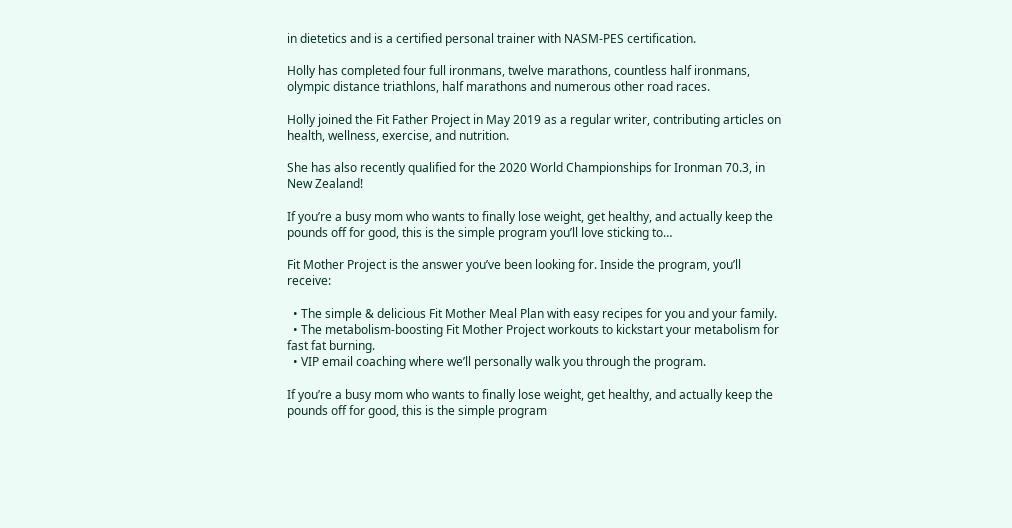in dietetics and is a certified personal trainer with NASM-PES certification.

Holly has completed four full ironmans, twelve marathons, countless half ironmans, olympic distance triathlons, half marathons and numerous other road races.

Holly joined the Fit Father Project in May 2019 as a regular writer, contributing articles on health, wellness, exercise, and nutrition.

She has also recently qualified for the 2020 World Championships for Ironman 70.3, in New Zealand!

If you’re a busy mom who wants to finally lose weight, get healthy, and actually keep the pounds off for good, this is the simple program you’ll love sticking to…

Fit Mother Project is the answer you’ve been looking for. Inside the program, you’ll receive:

  • The simple & delicious Fit Mother Meal Plan with easy recipes for you and your family.
  • The metabolism-boosting Fit Mother Project workouts to kickstart your metabolism for fast fat burning.
  • VIP email coaching where we’ll personally walk you through the program.

If you’re a busy mom who wants to finally lose weight, get healthy, and actually keep the pounds off for good, this is the simple program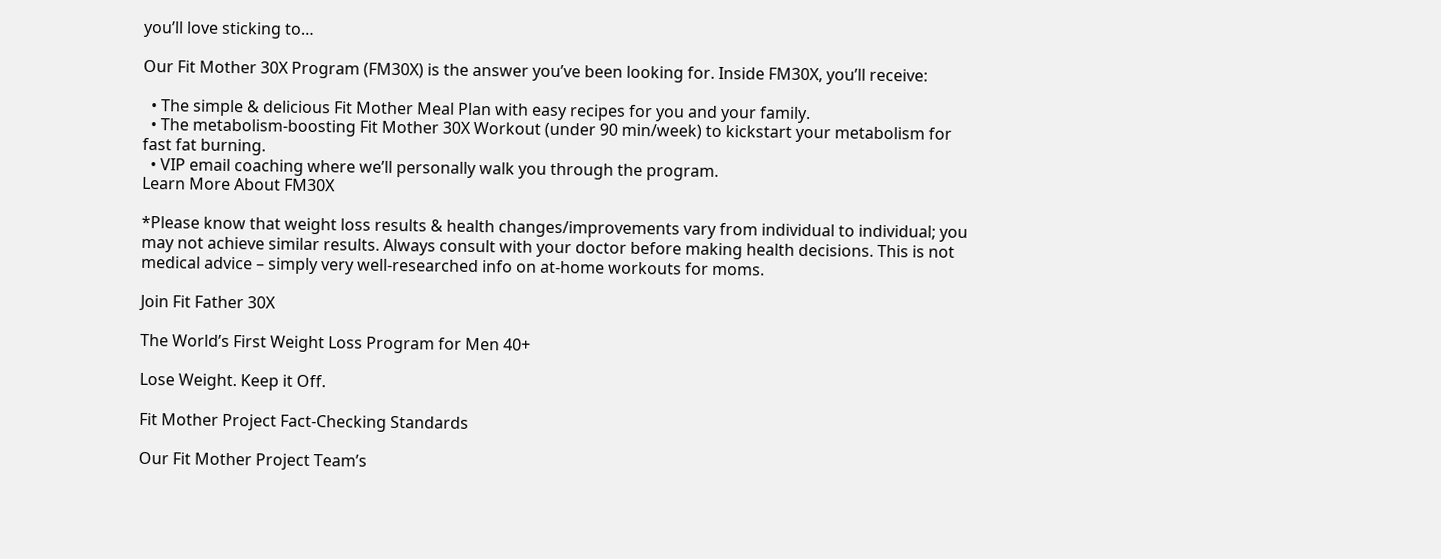you’ll love sticking to…

Our Fit Mother 30X Program (FM30X) is the answer you’ve been looking for. Inside FM30X, you’ll receive:

  • The simple & delicious Fit Mother Meal Plan with easy recipes for you and your family.
  • The metabolism-boosting Fit Mother 30X Workout (under 90 min/week) to kickstart your metabolism for fast fat burning.
  • VIP email coaching where we’ll personally walk you through the program.
Learn More About FM30X

*Please know that weight loss results & health changes/improvements vary from individual to individual; you may not achieve similar results. Always consult with your doctor before making health decisions. This is not medical advice – simply very well-researched info on at-home workouts for moms.

Join Fit Father 30X

The World’s First Weight Loss Program for Men 40+

Lose Weight. Keep it Off.

Fit Mother Project Fact-Checking Standards

Our Fit Mother Project Team’s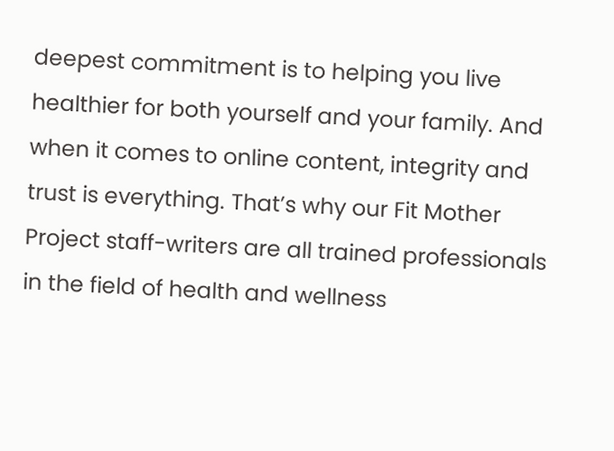deepest commitment is to helping you live healthier for both yourself and your family. And when it comes to online content, integrity and trust is everything. That’s why our Fit Mother Project staff-writers are all trained professionals in the field of health and wellness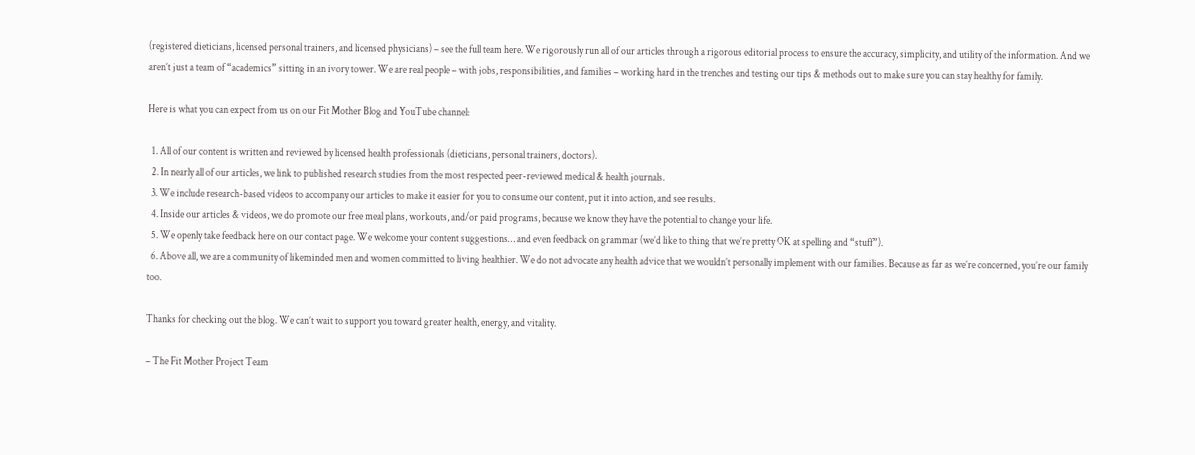(registered dieticians, licensed personal trainers, and licensed physicians) – see the full team here. We rigorously run all of our articles through a rigorous editorial process to ensure the accuracy, simplicity, and utility of the information. And we aren’t just a team of “academics” sitting in an ivory tower. We are real people – with jobs, responsibilities, and families – working hard in the trenches and testing our tips & methods out to make sure you can stay healthy for family.

Here is what you can expect from us on our Fit Mother Blog and YouTube channel:

  1. All of our content is written and reviewed by licensed health professionals (dieticians, personal trainers, doctors).
  2. In nearly all of our articles, we link to published research studies from the most respected peer-reviewed medical & health journals.
  3. We include research-based videos to accompany our articles to make it easier for you to consume our content, put it into action, and see results.
  4. Inside our articles & videos, we do promote our free meal plans, workouts, and/or paid programs, because we know they have the potential to change your life.
  5. We openly take feedback here on our contact page. We welcome your content suggestions… and even feedback on grammar (we’d like to thing that we’re pretty OK at spelling and “stuff”).
  6. Above all, we are a community of likeminded men and women committed to living healthier. We do not advocate any health advice that we wouldn’t personally implement with our families. Because as far as we’re concerned, you’re our family too.

Thanks for checking out the blog. We can’t wait to support you toward greater health, energy, and vitality.

– The Fit Mother Project Team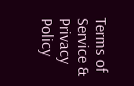Terms of Service & Privacy Policy